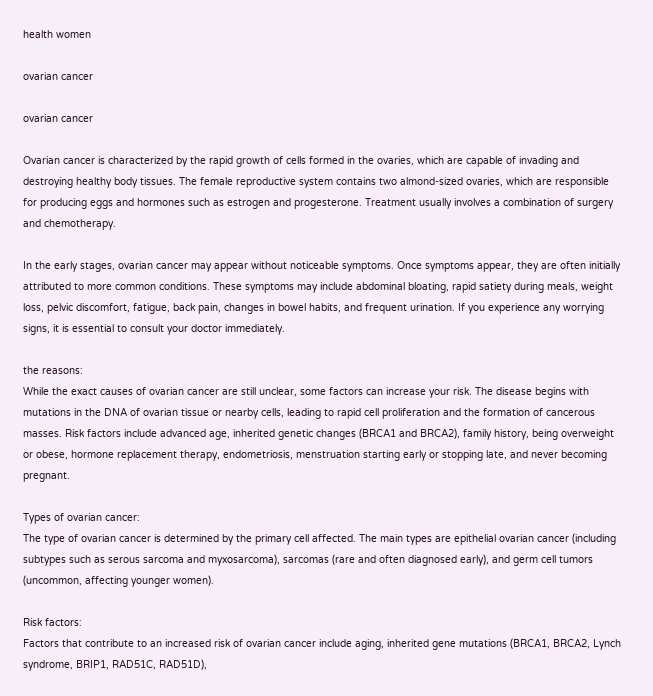health women

ovarian cancer

ovarian cancer

Ovarian cancer is characterized by the rapid growth of cells formed in the ovaries, which are capable of invading and destroying healthy body tissues. The female reproductive system contains two almond-sized ovaries, which are responsible for producing eggs and hormones such as estrogen and progesterone. Treatment usually involves a combination of surgery and chemotherapy.

In the early stages, ovarian cancer may appear without noticeable symptoms. Once symptoms appear, they are often initially attributed to more common conditions. These symptoms may include abdominal bloating, rapid satiety during meals, weight loss, pelvic discomfort, fatigue, back pain, changes in bowel habits, and frequent urination. If you experience any worrying signs, it is essential to consult your doctor immediately.

the reasons:
While the exact causes of ovarian cancer are still unclear, some factors can increase your risk. The disease begins with mutations in the DNA of ovarian tissue or nearby cells, leading to rapid cell proliferation and the formation of cancerous masses. Risk factors include advanced age, inherited genetic changes (BRCA1 and BRCA2), family history, being overweight or obese, hormone replacement therapy, endometriosis, menstruation starting early or stopping late, and never becoming pregnant.

Types of ovarian cancer:
The type of ovarian cancer is determined by the primary cell affected. The main types are epithelial ovarian cancer (including subtypes such as serous sarcoma and myxosarcoma), sarcomas (rare and often diagnosed early), and germ cell tumors (uncommon, affecting younger women).

Risk factors:
Factors that contribute to an increased risk of ovarian cancer include aging, inherited gene mutations (BRCA1, BRCA2, Lynch syndrome, BRIP1, RAD51C, RAD51D),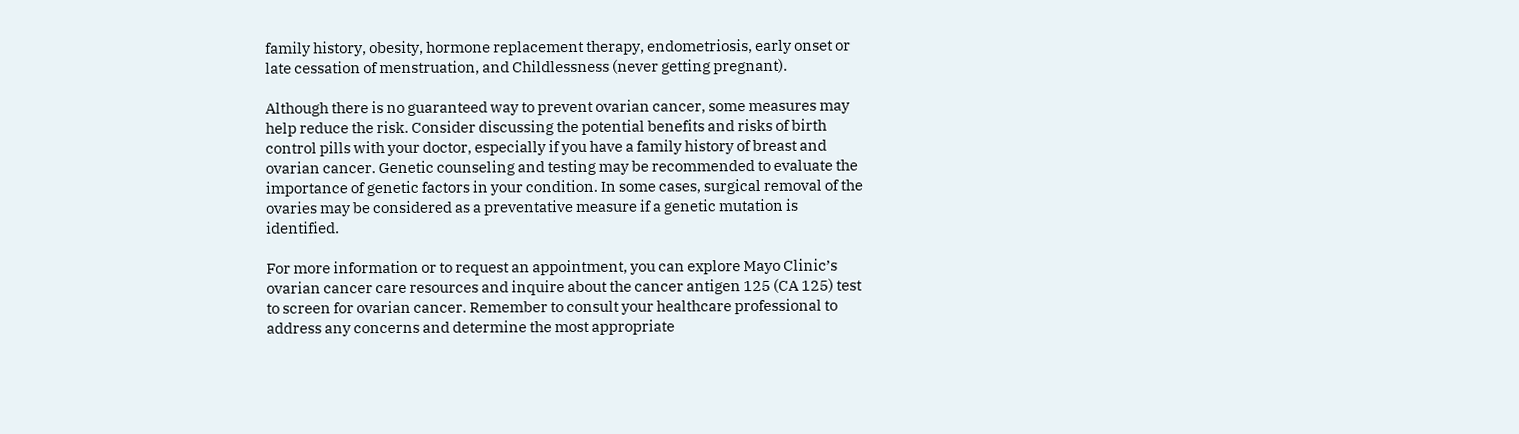family history, obesity, hormone replacement therapy, endometriosis, early onset or late cessation of menstruation, and Childlessness (never getting pregnant).

Although there is no guaranteed way to prevent ovarian cancer, some measures may help reduce the risk. Consider discussing the potential benefits and risks of birth control pills with your doctor, especially if you have a family history of breast and ovarian cancer. Genetic counseling and testing may be recommended to evaluate the importance of genetic factors in your condition. In some cases, surgical removal of the ovaries may be considered as a preventative measure if a genetic mutation is identified.

For more information or to request an appointment, you can explore Mayo Clinic’s ovarian cancer care resources and inquire about the cancer antigen 125 (CA 125) test to screen for ovarian cancer. Remember to consult your healthcare professional to address any concerns and determine the most appropriate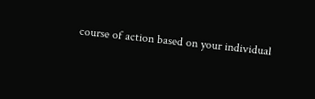course of action based on your individual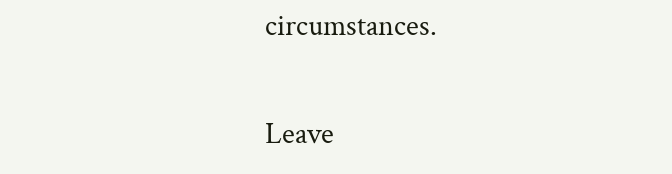circumstances.

Leave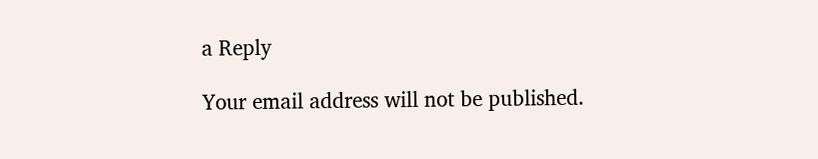a Reply

Your email address will not be published.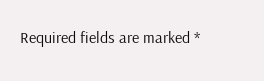Required fields are marked *